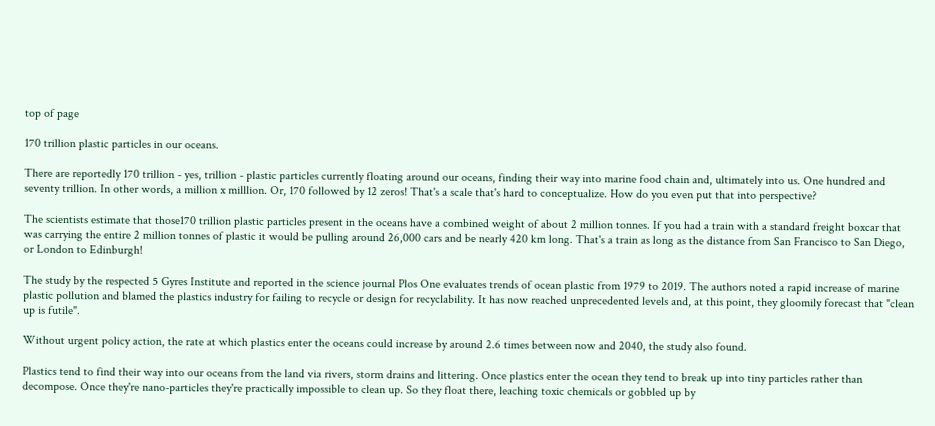top of page

170 trillion plastic particles in our oceans.

There are reportedly 170 trillion - yes, trillion - plastic particles currently floating around our oceans, finding their way into marine food chain and, ultimately into us. One hundred and seventy trillion. In other words, a million x milllion. Or, 170 followed by 12 zeros! That's a scale that's hard to conceptualize. How do you even put that into perspective?

The scientists estimate that those170 trillion plastic particles present in the oceans have a combined weight of about 2 million tonnes. If you had a train with a standard freight boxcar that was carrying the entire 2 million tonnes of plastic it would be pulling around 26,000 cars and be nearly 420 km long. That's a train as long as the distance from San Francisco to San Diego, or London to Edinburgh!

The study by the respected 5 Gyres Institute and reported in the science journal Plos One evaluates trends of ocean plastic from 1979 to 2019. The authors noted a rapid increase of marine plastic pollution and blamed the plastics industry for failing to recycle or design for recyclability. It has now reached unprecedented levels and, at this point, they gloomily forecast that "clean up is futile".

Without urgent policy action, the rate at which plastics enter the oceans could increase by around 2.6 times between now and 2040, the study also found.

Plastics tend to find their way into our oceans from the land via rivers, storm drains and littering. Once plastics enter the ocean they tend to break up into tiny particles rather than decompose. Once they're nano-particles they're practically impossible to clean up. So they float there, leaching toxic chemicals or gobbled up by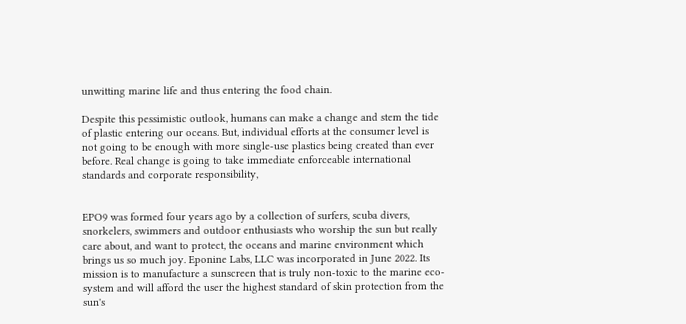unwitting marine life and thus entering the food chain.

Despite this pessimistic outlook, humans can make a change and stem the tide of plastic entering our oceans. But, individual efforts at the consumer level is not going to be enough with more single-use plastics being created than ever before. Real change is going to take immediate enforceable international standards and corporate responsibility,


EPO9 was formed four years ago by a collection of surfers, scuba divers, snorkelers, swimmers and outdoor enthusiasts who worship the sun but really care about, and want to protect, the oceans and marine environment which brings us so much joy. Eponine Labs, LLC was incorporated in June 2022. Its mission is to manufacture a sunscreen that is truly non-toxic to the marine eco-system and will afford the user the highest standard of skin protection from the sun's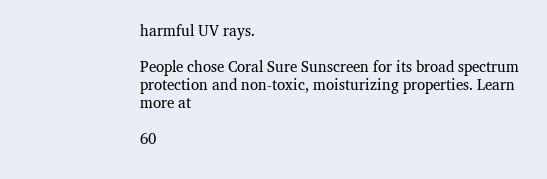harmful UV rays.

People chose Coral Sure Sunscreen for its broad spectrum protection and non-toxic, moisturizing properties. Learn more at

60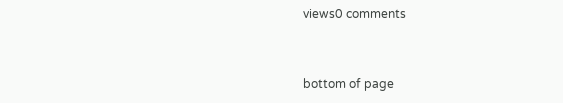views0 comments


bottom of page